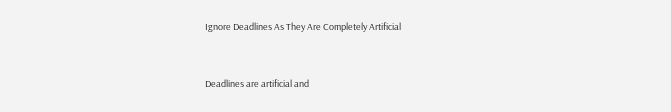Ignore Deadlines As They Are Completely Artificial


Deadlines are artificial and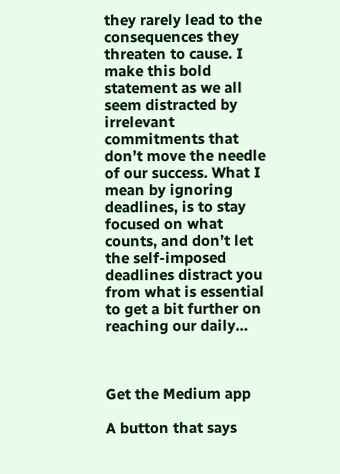they rarely lead to the consequences they threaten to cause. I make this bold statement as we all seem distracted by irrelevant commitments that don’t move the needle of our success. What I mean by ignoring deadlines, is to stay focused on what counts, and don’t let the self-imposed deadlines distract you from what is essential to get a bit further on reaching our daily…



Get the Medium app

A button that says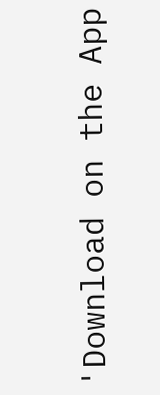'Download on the App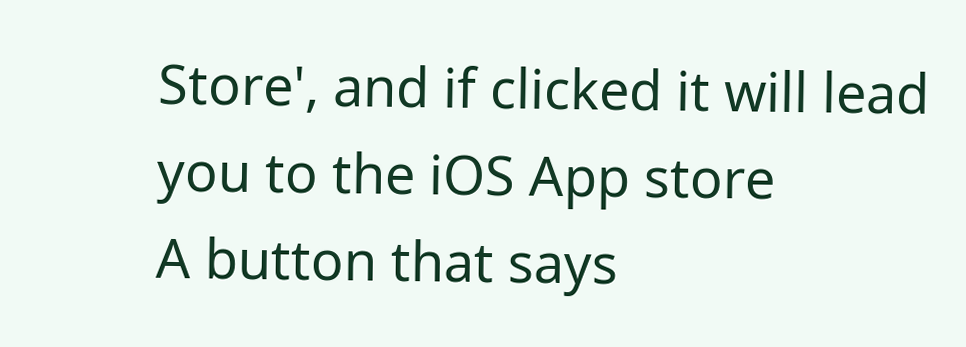Store', and if clicked it will lead you to the iOS App store
A button that says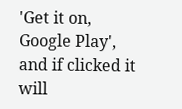'Get it on, Google Play', and if clicked it will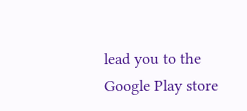lead you to the Google Play store